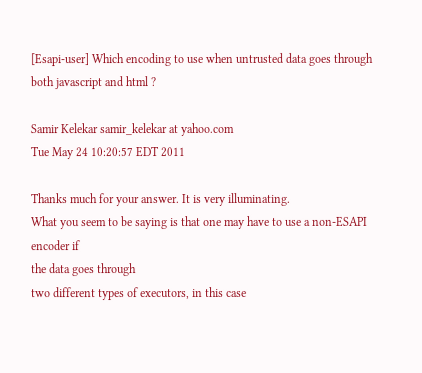[Esapi-user] Which encoding to use when untrusted data goes through both javascript and html ?

Samir Kelekar samir_kelekar at yahoo.com
Tue May 24 10:20:57 EDT 2011

Thanks much for your answer. It is very illuminating.
What you seem to be saying is that one may have to use a non-ESAPI encoder if
the data goes through
two different types of executors, in this case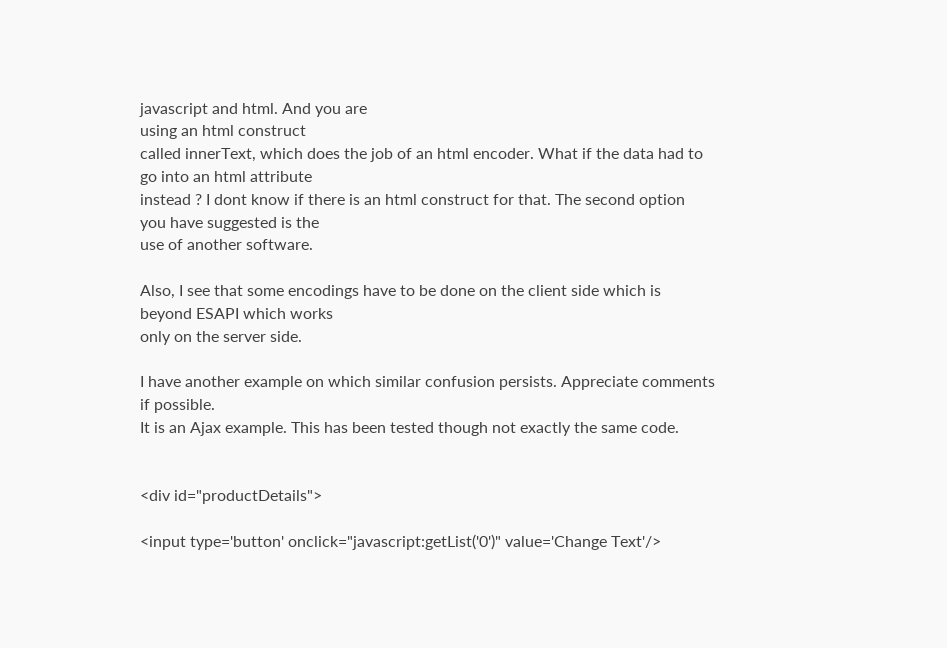javascript and html. And you are
using an html construct
called innerText, which does the job of an html encoder. What if the data had to
go into an html attribute
instead ? I dont know if there is an html construct for that. The second option
you have suggested is the
use of another software.

Also, I see that some encodings have to be done on the client side which is
beyond ESAPI which works
only on the server side.

I have another example on which similar confusion persists. Appreciate comments
if possible.
It is an Ajax example. This has been tested though not exactly the same code.


<div id="productDetails">

<input type='button' onclick="javascript:getList('0')" value='Change Text'/>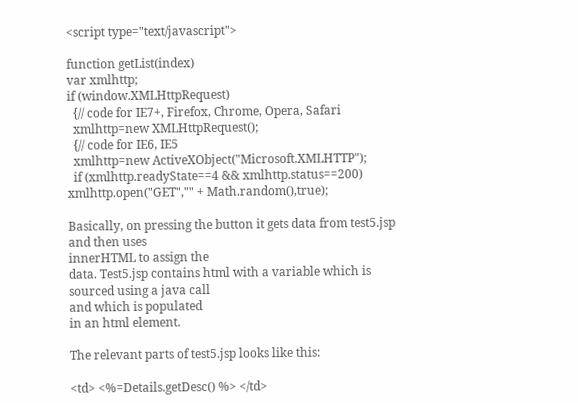<script type="text/javascript">

function getList(index)
var xmlhttp;
if (window.XMLHttpRequest)
  {// code for IE7+, Firefox, Chrome, Opera, Safari
  xmlhttp=new XMLHttpRequest();
  {// code for IE6, IE5
  xmlhttp=new ActiveXObject("Microsoft.XMLHTTP");
  if (xmlhttp.readyState==4 && xmlhttp.status==200)
xmlhttp.open("GET","" + Math.random(),true);

Basically, on pressing the button it gets data from test5.jsp and then uses
innerHTML to assign the
data. Test5.jsp contains html with a variable which is sourced using a java call
and which is populated
in an html element.

The relevant parts of test5.jsp looks like this:

<td> <%=Details.getDesc() %> </td>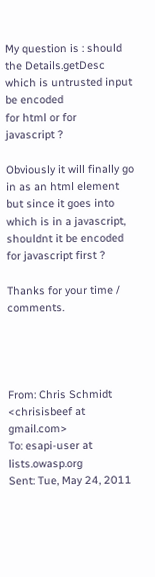My question is : should the Details.getDesc which is untrusted input be encoded
for html or for
javascript ?

Obviously it will finally go in as an html element  but since it goes into
which is in a javascript, shouldnt it be encoded for javascript first ?

Thanks for your time / comments.




From: Chris Schmidt <chrisisbeef at gmail.com>
To: esapi-user at lists.owasp.org
Sent: Tue, May 24, 2011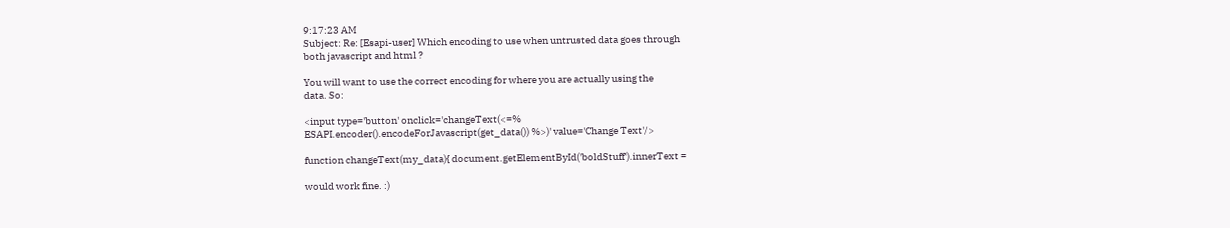9:17:23 AM
Subject: Re: [Esapi-user] Which encoding to use when untrusted data goes through
both javascript and html ?

You will want to use the correct encoding for where you are actually using the
data. So:

<input type='button' onclick='changeText(<=%
ESAPI.encoder().encodeForJavascript(get_data()) %>)' value='Change Text'/>

function changeText(my_data){ document.getElementById('boldStuff').innerText =

would work fine. :)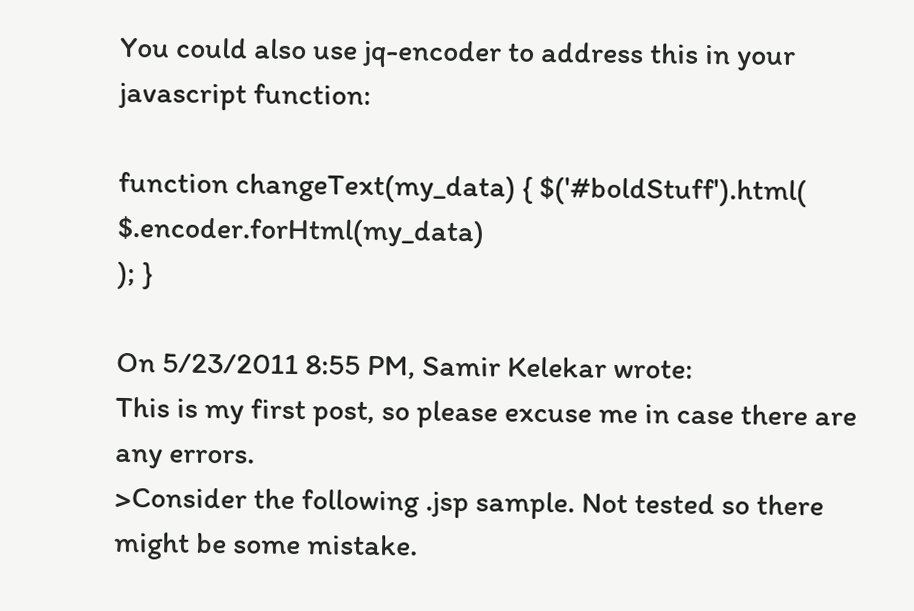You could also use jq-encoder to address this in your javascript function:

function changeText(my_data) { $('#boldStuff').html( $.encoder.forHtml(my_data)
); }

On 5/23/2011 8:55 PM, Samir Kelekar wrote:
This is my first post, so please excuse me in case there are any errors.
>Consider the following .jsp sample. Not tested so there might be some mistake.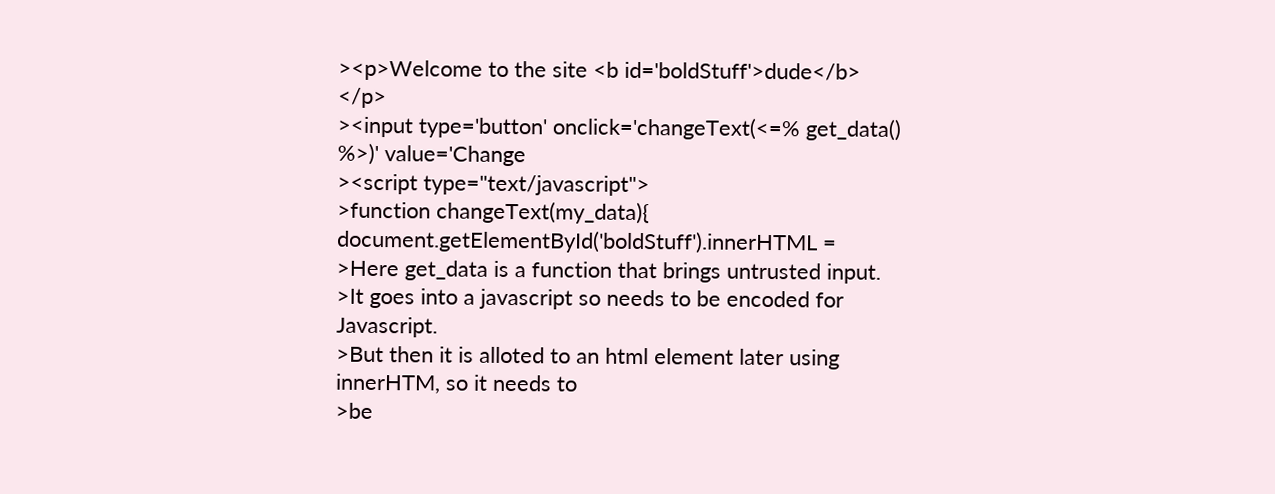><p>Welcome to the site <b id='boldStuff'>dude</b> </p>
><input type='button' onclick='changeText(<=% get_data() %>)' value='Change
><script type="text/javascript">
>function changeText(my_data){ document.getElementById('boldStuff').innerHTML =
>Here get_data is a function that brings untrusted input.
>It goes into a javascript so needs to be encoded for Javascript.
>But then it is alloted to an html element later using innerHTM, so it needs to
>be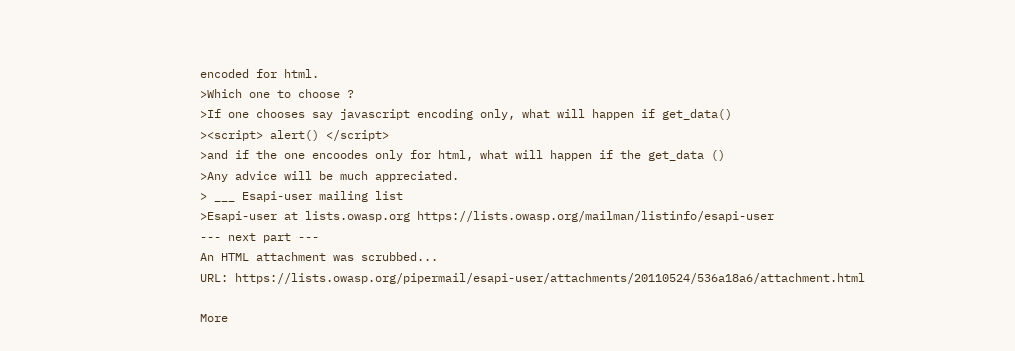encoded for html.
>Which one to choose ?
>If one chooses say javascript encoding only, what will happen if get_data()
><script> alert() </script>
>and if the one encoodes only for html, what will happen if the get_data ()
>Any advice will be much appreciated.
> ___ Esapi-user mailing list
>Esapi-user at lists.owasp.org https://lists.owasp.org/mailman/listinfo/esapi-user
--- next part ---
An HTML attachment was scrubbed...
URL: https://lists.owasp.org/pipermail/esapi-user/attachments/20110524/536a18a6/attachment.html

More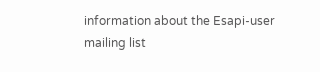information about the Esapi-user mailing list